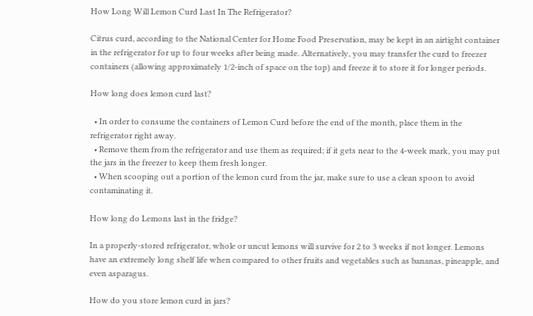How Long Will Lemon Curd Last In The Refrigerator?

Citrus curd, according to the National Center for Home Food Preservation, may be kept in an airtight container in the refrigerator for up to four weeks after being made. Alternatively, you may transfer the curd to freezer containers (allowing approximately 1/2-inch of space on the top) and freeze it to store it for longer periods.

How long does lemon curd last?

  • In order to consume the containers of Lemon Curd before the end of the month, place them in the refrigerator right away.
  • Remove them from the refrigerator and use them as required; if it gets near to the 4-week mark, you may put the jars in the freezer to keep them fresh longer.
  • When scooping out a portion of the lemon curd from the jar, make sure to use a clean spoon to avoid contaminating it.

How long do Lemons last in the fridge?

In a properly-stored refrigerator, whole or uncut lemons will survive for 2 to 3 weeks if not longer. Lemons have an extremely long shelf life when compared to other fruits and vegetables such as bananas, pineapple, and even asparagus.

How do you store lemon curd in jars?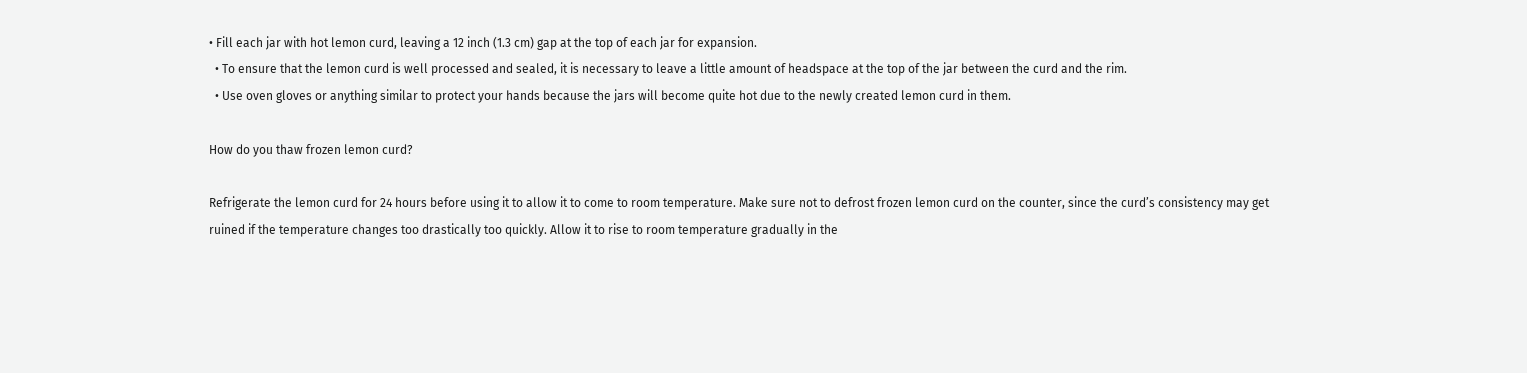• Fill each jar with hot lemon curd, leaving a 12 inch (1.3 cm) gap at the top of each jar for expansion.
  • To ensure that the lemon curd is well processed and sealed, it is necessary to leave a little amount of headspace at the top of the jar between the curd and the rim.
  • Use oven gloves or anything similar to protect your hands because the jars will become quite hot due to the newly created lemon curd in them.

How do you thaw frozen lemon curd?

Refrigerate the lemon curd for 24 hours before using it to allow it to come to room temperature. Make sure not to defrost frozen lemon curd on the counter, since the curd’s consistency may get ruined if the temperature changes too drastically too quickly. Allow it to rise to room temperature gradually in the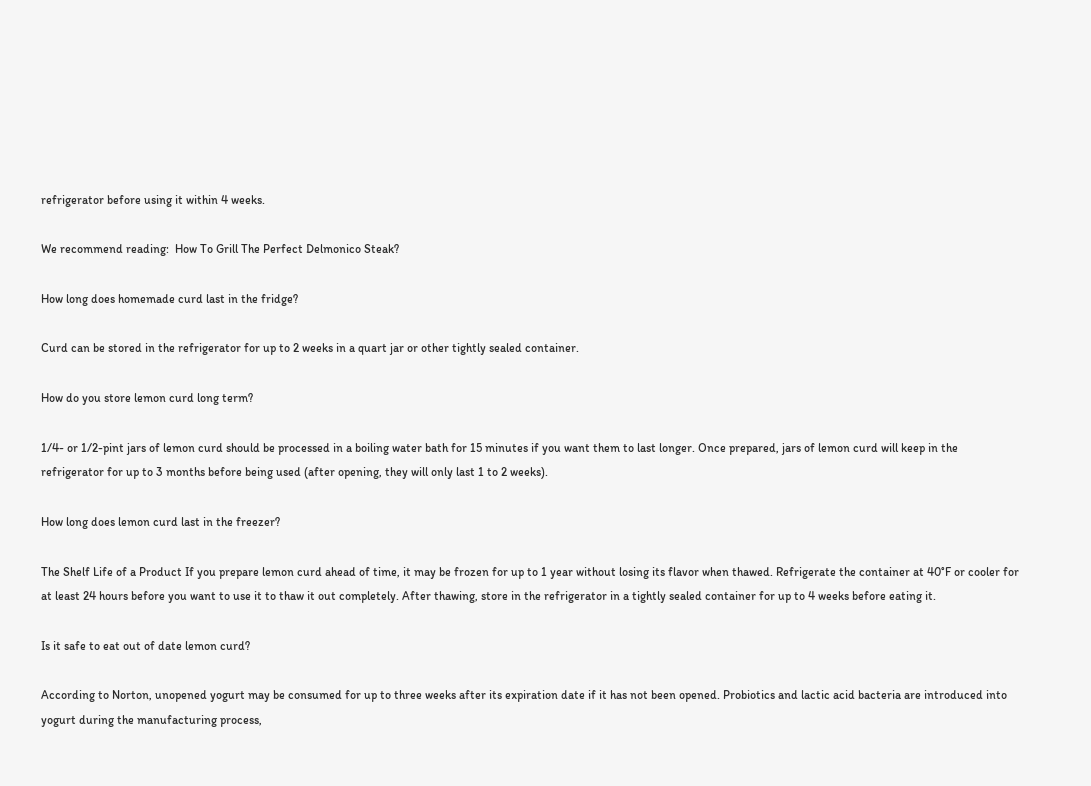refrigerator before using it within 4 weeks.

We recommend reading:  How To Grill The Perfect Delmonico Steak?

How long does homemade curd last in the fridge?

Curd can be stored in the refrigerator for up to 2 weeks in a quart jar or other tightly sealed container.

How do you store lemon curd long term?

1/4- or 1/2-pint jars of lemon curd should be processed in a boiling water bath for 15 minutes if you want them to last longer. Once prepared, jars of lemon curd will keep in the refrigerator for up to 3 months before being used (after opening, they will only last 1 to 2 weeks).

How long does lemon curd last in the freezer?

The Shelf Life of a Product If you prepare lemon curd ahead of time, it may be frozen for up to 1 year without losing its flavor when thawed. Refrigerate the container at 40°F or cooler for at least 24 hours before you want to use it to thaw it out completely. After thawing, store in the refrigerator in a tightly sealed container for up to 4 weeks before eating it.

Is it safe to eat out of date lemon curd?

According to Norton, unopened yogurt may be consumed for up to three weeks after its expiration date if it has not been opened. Probiotics and lactic acid bacteria are introduced into yogurt during the manufacturing process,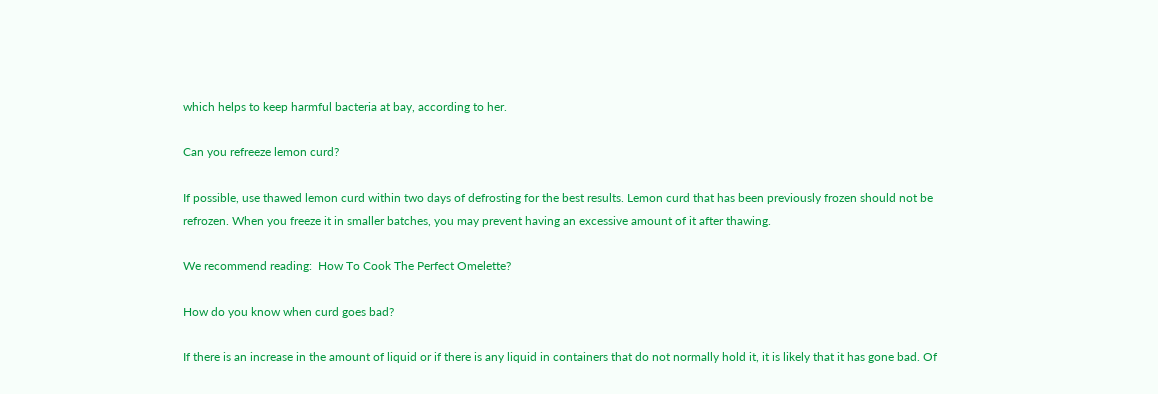which helps to keep harmful bacteria at bay, according to her.

Can you refreeze lemon curd?

If possible, use thawed lemon curd within two days of defrosting for the best results. Lemon curd that has been previously frozen should not be refrozen. When you freeze it in smaller batches, you may prevent having an excessive amount of it after thawing.

We recommend reading:  How To Cook The Perfect Omelette?

How do you know when curd goes bad?

If there is an increase in the amount of liquid or if there is any liquid in containers that do not normally hold it, it is likely that it has gone bad. Of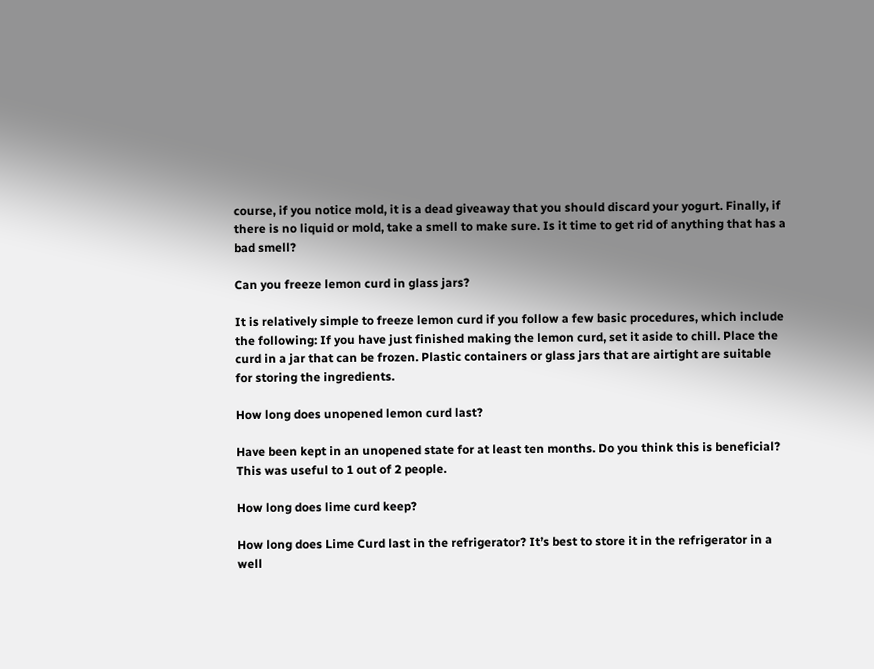course, if you notice mold, it is a dead giveaway that you should discard your yogurt. Finally, if there is no liquid or mold, take a smell to make sure. Is it time to get rid of anything that has a bad smell?

Can you freeze lemon curd in glass jars?

It is relatively simple to freeze lemon curd if you follow a few basic procedures, which include the following: If you have just finished making the lemon curd, set it aside to chill. Place the curd in a jar that can be frozen. Plastic containers or glass jars that are airtight are suitable for storing the ingredients.

How long does unopened lemon curd last?

Have been kept in an unopened state for at least ten months. Do you think this is beneficial? This was useful to 1 out of 2 people.

How long does lime curd keep?

How long does Lime Curd last in the refrigerator? It’s best to store it in the refrigerator in a well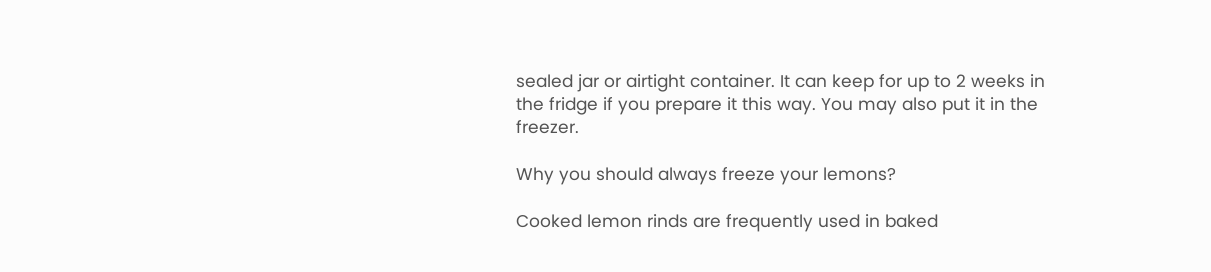sealed jar or airtight container. It can keep for up to 2 weeks in the fridge if you prepare it this way. You may also put it in the freezer.

Why you should always freeze your lemons?

Cooked lemon rinds are frequently used in baked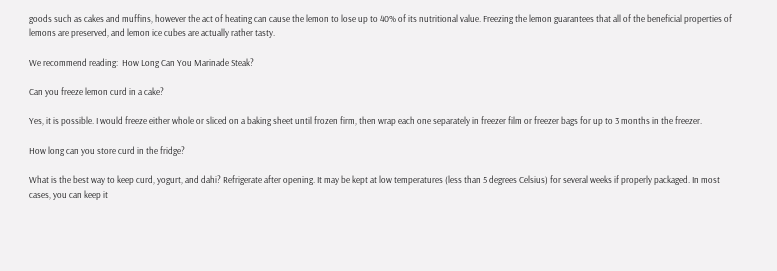goods such as cakes and muffins, however the act of heating can cause the lemon to lose up to 40% of its nutritional value. Freezing the lemon guarantees that all of the beneficial properties of lemons are preserved, and lemon ice cubes are actually rather tasty.

We recommend reading:  How Long Can You Marinade Steak?

Can you freeze lemon curd in a cake?

Yes, it is possible. I would freeze either whole or sliced on a baking sheet until frozen firm, then wrap each one separately in freezer film or freezer bags for up to 3 months in the freezer.

How long can you store curd in the fridge?

What is the best way to keep curd, yogurt, and dahi? Refrigerate after opening. It may be kept at low temperatures (less than 5 degrees Celsius) for several weeks if properly packaged. In most cases, you can keep it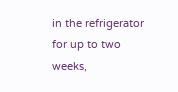in the refrigerator for up to two weeks,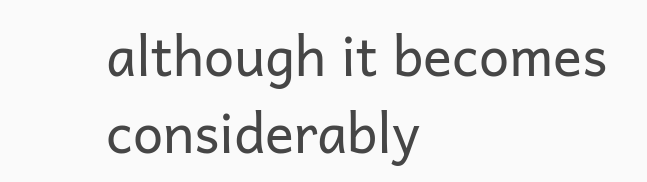although it becomes considerably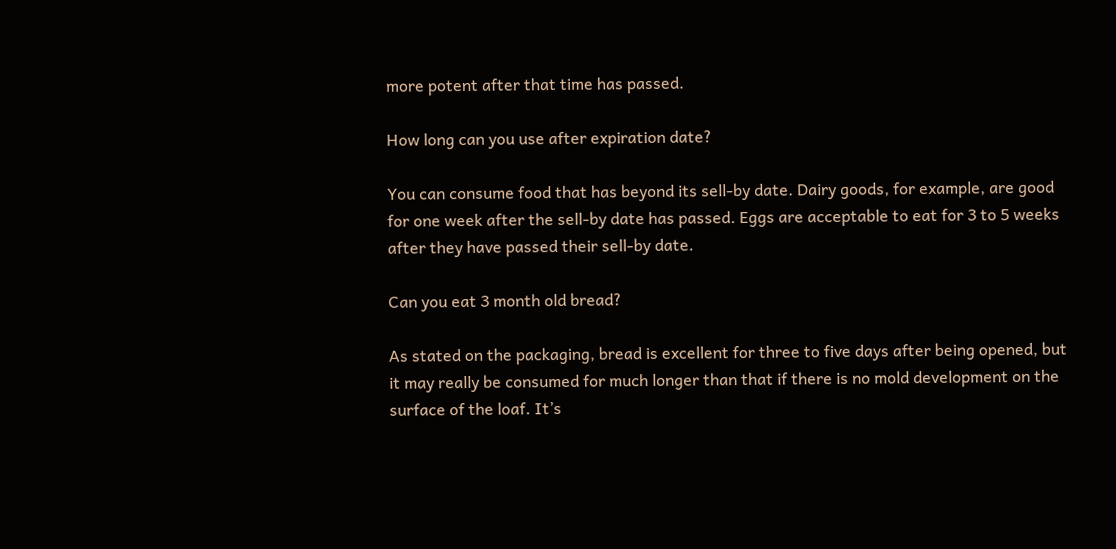more potent after that time has passed.

How long can you use after expiration date?

You can consume food that has beyond its sell-by date. Dairy goods, for example, are good for one week after the sell-by date has passed. Eggs are acceptable to eat for 3 to 5 weeks after they have passed their sell-by date.

Can you eat 3 month old bread?

As stated on the packaging, bread is excellent for three to five days after being opened, but it may really be consumed for much longer than that if there is no mold development on the surface of the loaf. It’s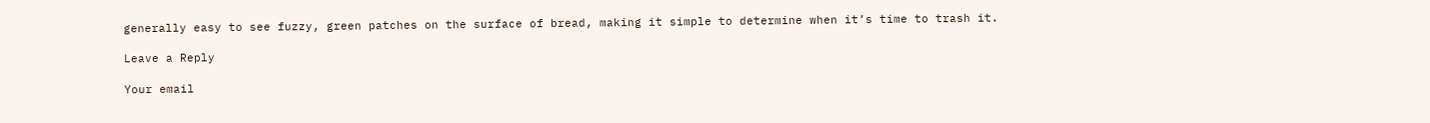generally easy to see fuzzy, green patches on the surface of bread, making it simple to determine when it’s time to trash it.

Leave a Reply

Your email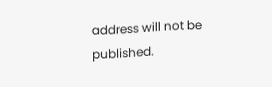address will not be published.